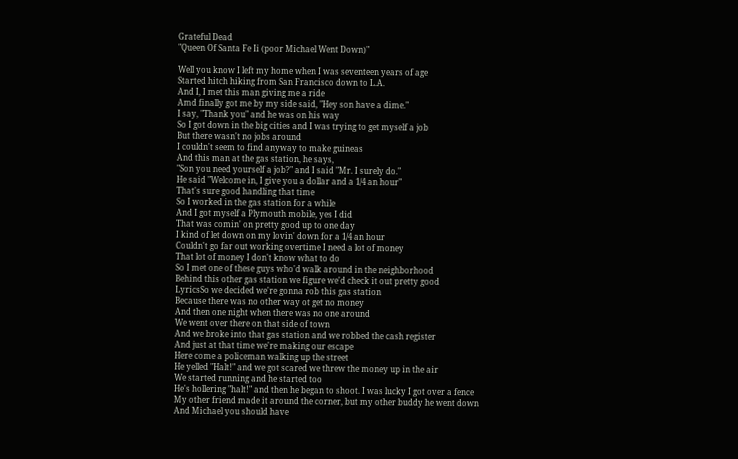Grateful Dead
"Queen Of Santa Fe Ii (poor Michael Went Down)"

Well you know I left my home when I was seventeen years of age
Started hitch hiking from San Francisco down to L.A.
And I, I met this man giving me a ride
Amd finally got me by my side said, "Hey son have a dime."
I say, "Thank you" and he was on his way
So I got down in the big cities and I was trying to get myself a job
But there wasn't no jobs around
I couldn't seem to find anyway to make guineas
And this man at the gas station, he says,
"Son you need yourself a job?" and I said "Mr. I surely do."
He said "Welcome in, I give you a dollar and a 1/4 an hour"
That's sure good handling that time
So I worked in the gas station for a while
And I got myself a Plymouth mobile, yes I did
That was comin' on pretty good up to one day
I kind of let down on my lovin' down for a 1/4 an hour
Couldn't go far out working overtime I need a lot of money
That lot of money I don't know what to do
So I met one of these guys who'd walk around in the neighborhood
Behind this other gas station we figure we'd check it out pretty good
LyricsSo we decided we're gonna rob this gas station
Because there was no other way ot get no money
And then one night when there was no one around
We went over there on that side of town
And we broke into that gas station and we robbed the cash register
And just at that time we're making our escape
Here come a policeman walking up the street
He yelled "Halt!" and we got scared we threw the money up in the air
We started running and he started too
He's hollering "halt!" and then he began to shoot. I was lucky I got over a fence
My other friend made it around the corner, but my other buddy he went down
And Michael you should have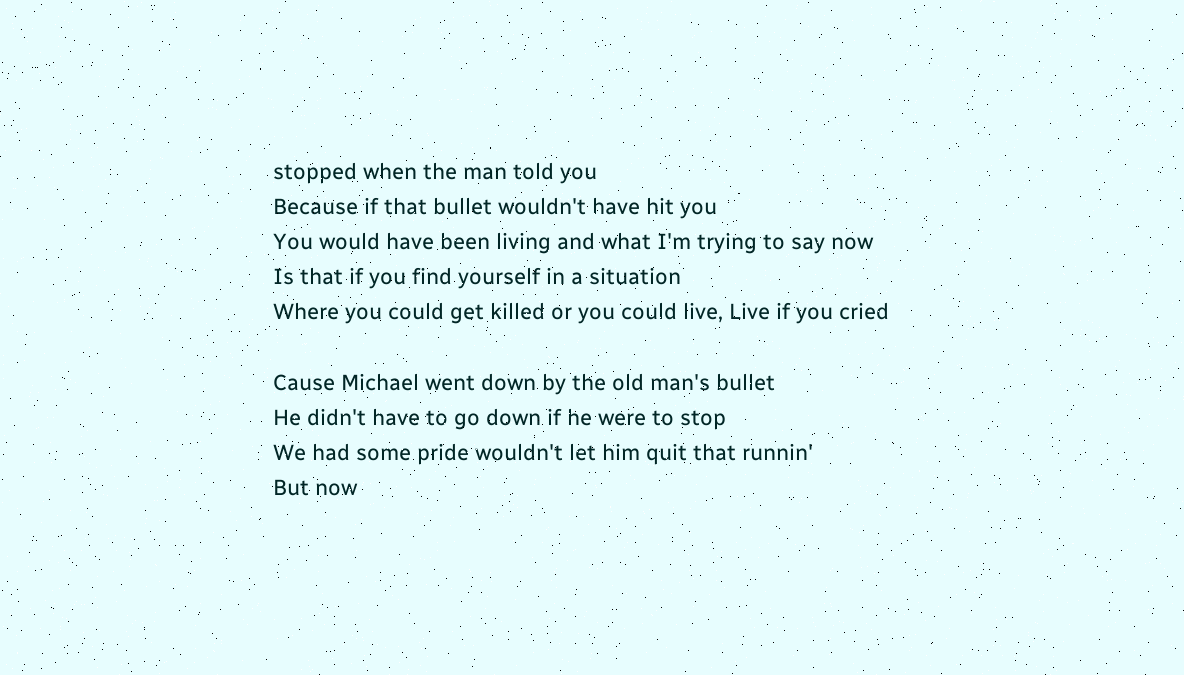stopped when the man told you
Because if that bullet wouldn't have hit you
You would have been living and what I'm trying to say now
Is that if you find yourself in a situation
Where you could get killed or you could live, Live if you cried

Cause Michael went down by the old man's bullet
He didn't have to go down if he were to stop
We had some pride wouldn't let him quit that runnin'
But now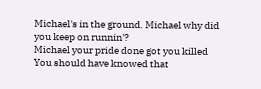Michael's in the ground. Michael why did you keep on runnin'?
Michael your pride done got you killed
You should have knowed that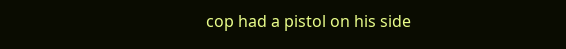cop had a pistol on his side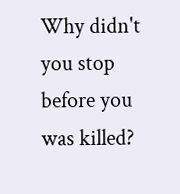Why didn't you stop before you was killed?